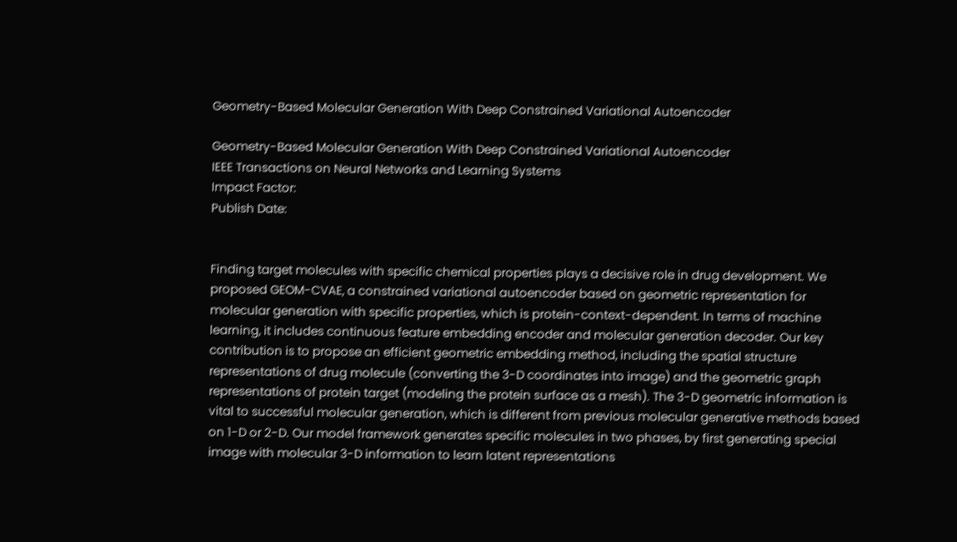Geometry-Based Molecular Generation With Deep Constrained Variational Autoencoder

Geometry-Based Molecular Generation With Deep Constrained Variational Autoencoder
IEEE Transactions on Neural Networks and Learning Systems
Impact Factor:
Publish Date:


Finding target molecules with specific chemical properties plays a decisive role in drug development. We proposed GEOM-CVAE, a constrained variational autoencoder based on geometric representation for molecular generation with specific properties, which is protein-context-dependent. In terms of machine learning, it includes continuous feature embedding encoder and molecular generation decoder. Our key contribution is to propose an efficient geometric embedding method, including the spatial structure representations of drug molecule (converting the 3-D coordinates into image) and the geometric graph representations of protein target (modeling the protein surface as a mesh). The 3-D geometric information is vital to successful molecular generation, which is different from previous molecular generative methods based on 1-D or 2-D. Our model framework generates specific molecules in two phases, by first generating special image with molecular 3-D information to learn latent representations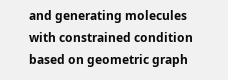and generating molecules with constrained condition based on geometric graph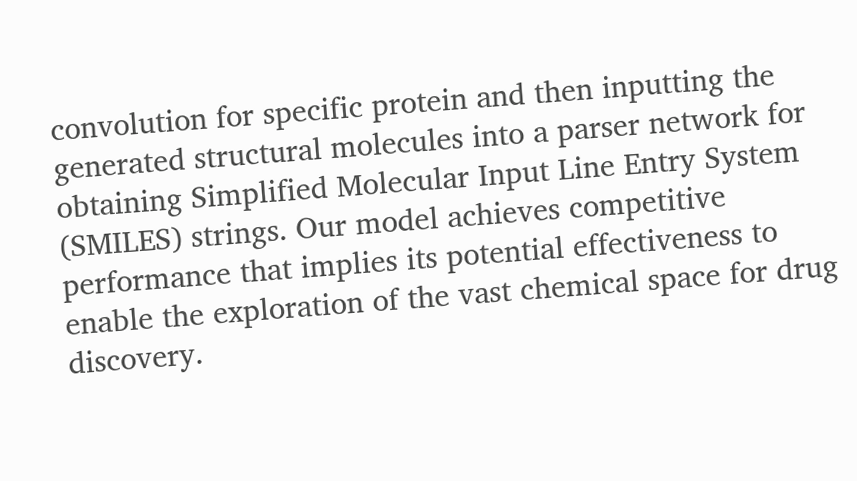convolution for specific protein and then inputting the generated structural molecules into a parser network for obtaining Simplified Molecular Input Line Entry System (SMILES) strings. Our model achieves competitive performance that implies its potential effectiveness to enable the exploration of the vast chemical space for drug discovery.